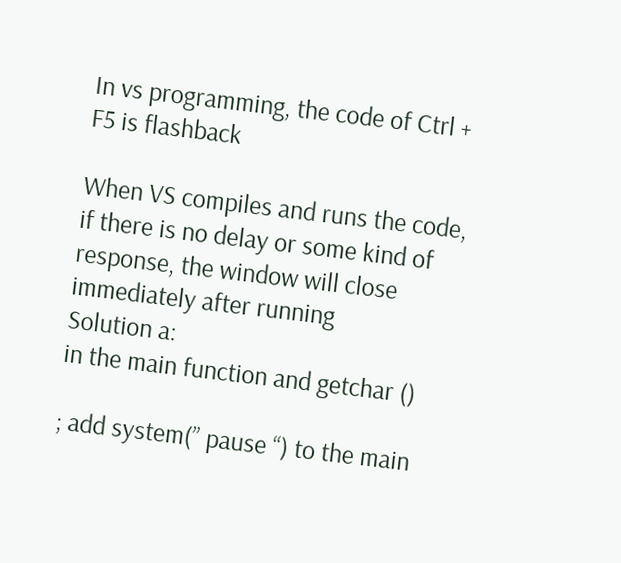In vs programming, the code of Ctrl + F5 is flashback

When VS compiles and runs the code, if there is no delay or some kind of response, the window will close immediately after running
Solution a:
in the main function and getchar ()

; add system(” pause “) to the main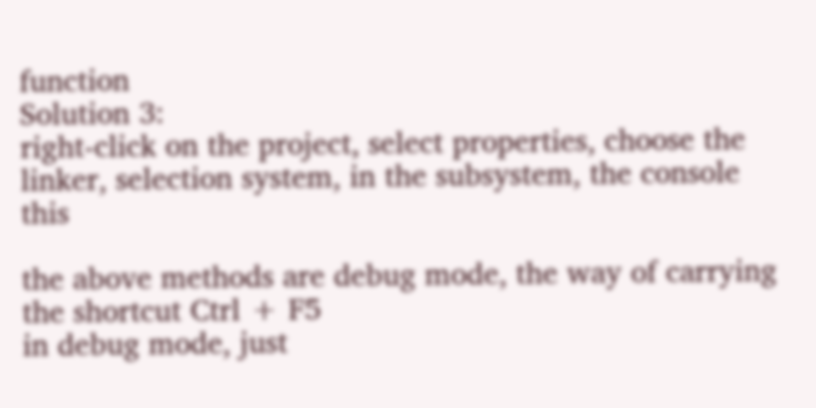function
Solution 3:
right-click on the project, select properties, choose the linker, selection system, in the subsystem, the console this

the above methods are debug mode, the way of carrying the shortcut Ctrl + F5
in debug mode, just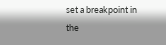set a breakpoint in the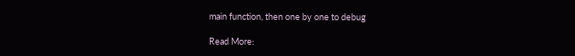main function, then one by one to debug

Read More: